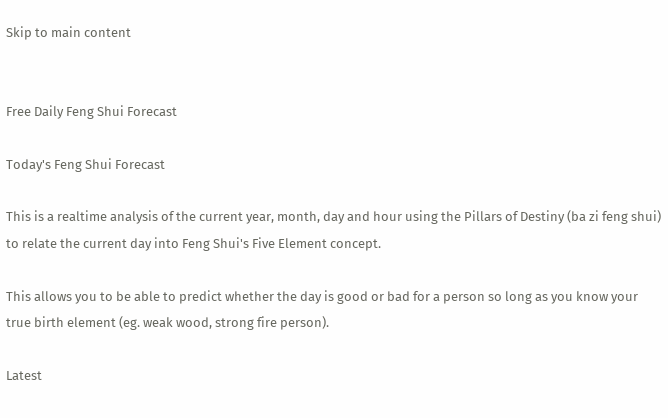Skip to main content


Free Daily Feng Shui Forecast

Today's Feng Shui Forecast

This is a realtime analysis of the current year, month, day and hour using the Pillars of Destiny (ba zi feng shui) to relate the current day into Feng Shui's Five Element concept.

This allows you to be able to predict whether the day is good or bad for a person so long as you know your true birth element (eg. weak wood, strong fire person).

Latest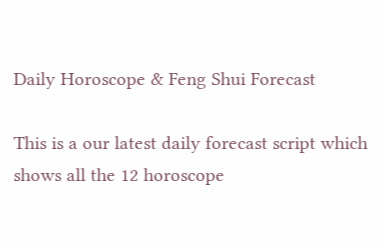Daily Horoscope & Feng Shui Forecast

This is a our latest daily forecast script which shows all the 12 horoscope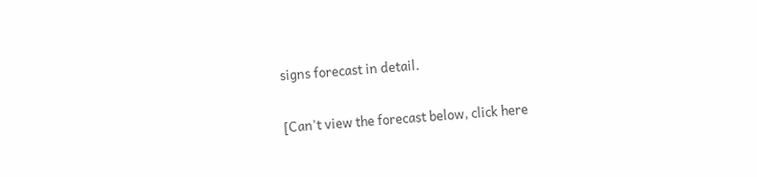signs forecast in detail.

[Can't view the forecast below, click here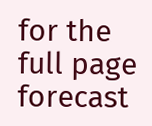for the full page forecast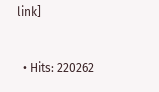link]


  • Hits: 220262